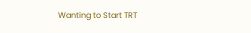Wanting to Start TRT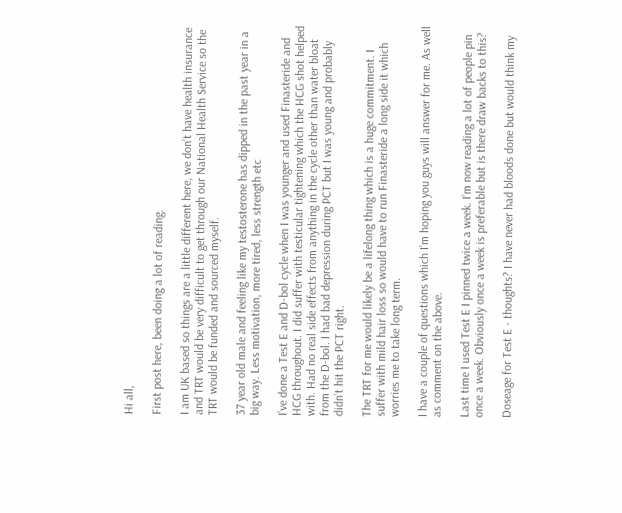Hi all,

First post here, been doing a lot of reading.

I am UK based so things are a little different here, we don’t have health insurance and TRT would be very difficult to get through our National Health Service so the TRT would be funded and sourced myself.

37 year old male and feeling like my testosterone has dipped in the past year in a big way. Less motivation, more tired, less strength etc

I’ve done a Test E and D-bol cycle when I was younger and used Finasteride and HCG throughout. I did suffer with testicular tightening which the HCG shot helped with. Had no real side effects from anything in the cycle other than water bloat from the D-bol. I had bad depression during PCT but I was young and probably didn’t hit the PCT right.

The TRT for me would likely be a lifelong thing which is a huge commitment. I suffer with mild hair loss so would have to run Finasteride a long side it which worries me to take long term.

I have a couple of questions which I’m hoping you guys will answer for me. As well as comment on the above.

Last time I used Test E I pinned twice a week. I’m now reading a lot of people pin once a week. Obviously once a week is preferable but is there draw backs to this?

Doseage for Test E - thoughts? I have never had bloods done but would think my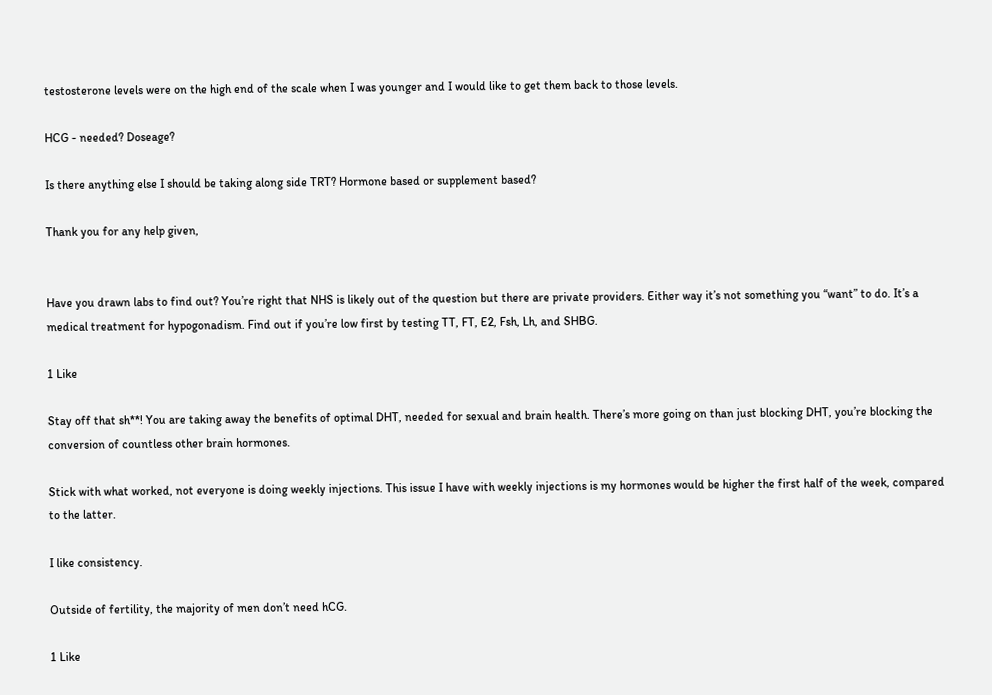testosterone levels were on the high end of the scale when I was younger and I would like to get them back to those levels.

HCG - needed? Doseage?

Is there anything else I should be taking along side TRT? Hormone based or supplement based?

Thank you for any help given,


Have you drawn labs to find out? You’re right that NHS is likely out of the question but there are private providers. Either way it’s not something you “want” to do. It’s a medical treatment for hypogonadism. Find out if you’re low first by testing TT, FT, E2, Fsh, Lh, and SHBG.

1 Like

Stay off that sh**! You are taking away the benefits of optimal DHT, needed for sexual and brain health. There’s more going on than just blocking DHT, you’re blocking the conversion of countless other brain hormones.

Stick with what worked, not everyone is doing weekly injections. This issue I have with weekly injections is my hormones would be higher the first half of the week, compared to the latter.

I like consistency.

Outside of fertility, the majority of men don’t need hCG.

1 Like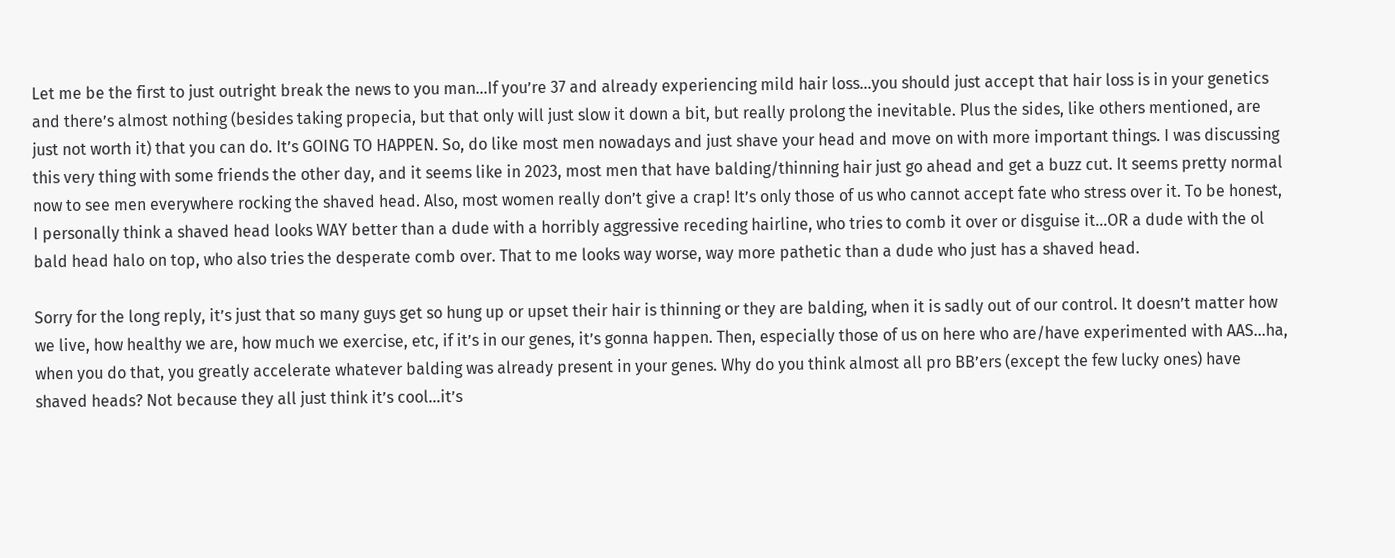Let me be the first to just outright break the news to you man…If you’re 37 and already experiencing mild hair loss…you should just accept that hair loss is in your genetics and there’s almost nothing (besides taking propecia, but that only will just slow it down a bit, but really prolong the inevitable. Plus the sides, like others mentioned, are just not worth it) that you can do. It’s GOING TO HAPPEN. So, do like most men nowadays and just shave your head and move on with more important things. I was discussing this very thing with some friends the other day, and it seems like in 2023, most men that have balding/thinning hair just go ahead and get a buzz cut. It seems pretty normal now to see men everywhere rocking the shaved head. Also, most women really don’t give a crap! It’s only those of us who cannot accept fate who stress over it. To be honest, I personally think a shaved head looks WAY better than a dude with a horribly aggressive receding hairline, who tries to comb it over or disguise it…OR a dude with the ol bald head halo on top, who also tries the desperate comb over. That to me looks way worse, way more pathetic than a dude who just has a shaved head.

Sorry for the long reply, it’s just that so many guys get so hung up or upset their hair is thinning or they are balding, when it is sadly out of our control. It doesn’t matter how we live, how healthy we are, how much we exercise, etc, if it’s in our genes, it’s gonna happen. Then, especially those of us on here who are/have experimented with AAS…ha, when you do that, you greatly accelerate whatever balding was already present in your genes. Why do you think almost all pro BB’ers (except the few lucky ones) have shaved heads? Not because they all just think it’s cool…it’s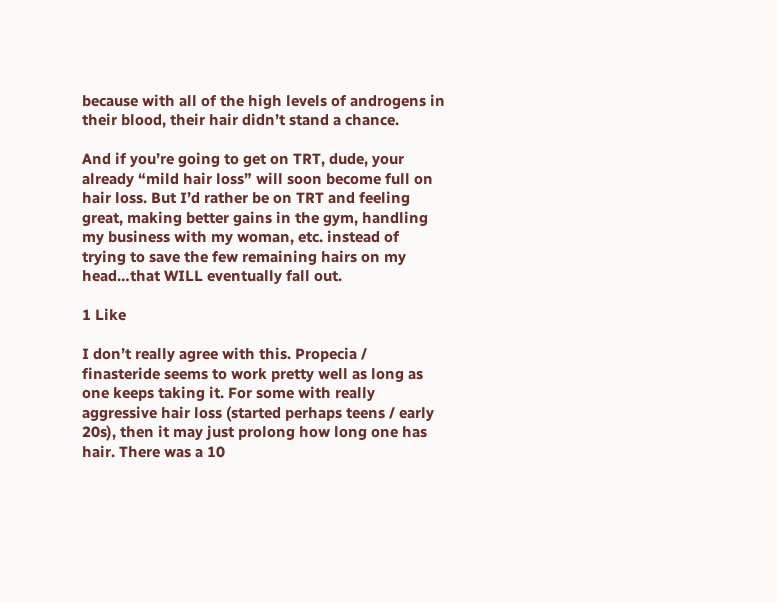because with all of the high levels of androgens in their blood, their hair didn’t stand a chance.

And if you’re going to get on TRT, dude, your already “mild hair loss” will soon become full on hair loss. But I’d rather be on TRT and feeling great, making better gains in the gym, handling my business with my woman, etc. instead of trying to save the few remaining hairs on my head…that WILL eventually fall out.

1 Like

I don’t really agree with this. Propecia / finasteride seems to work pretty well as long as one keeps taking it. For some with really aggressive hair loss (started perhaps teens / early 20s), then it may just prolong how long one has hair. There was a 10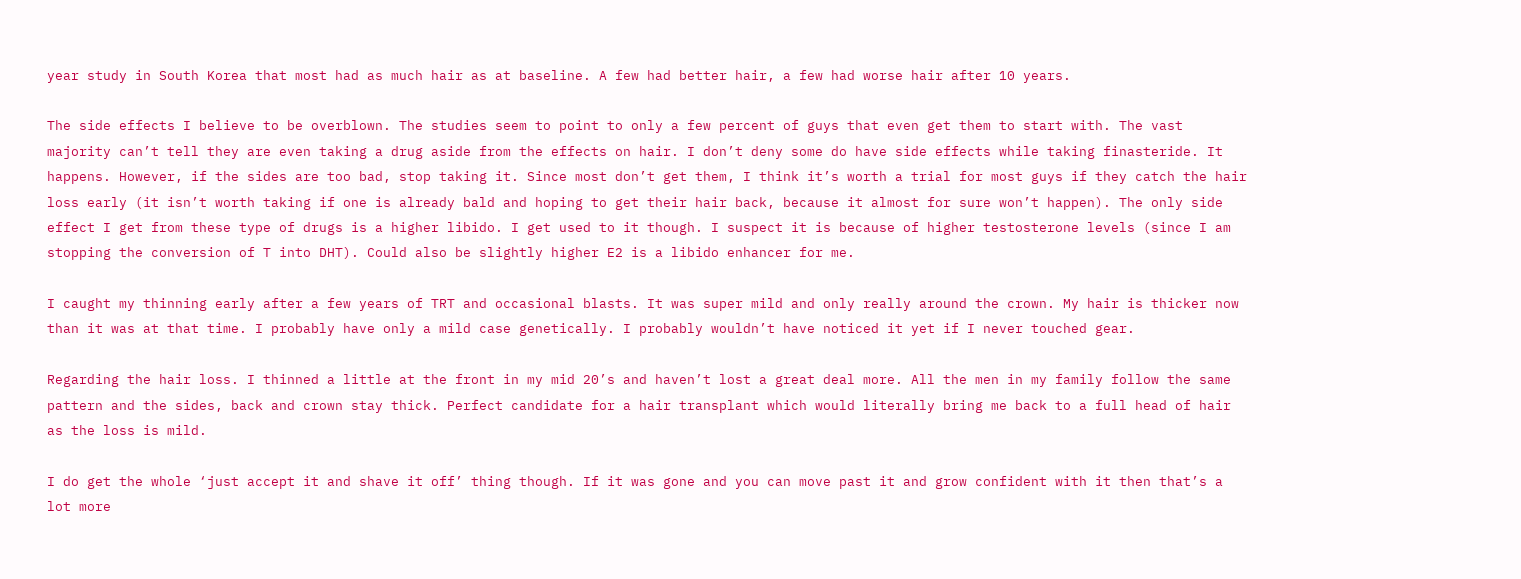year study in South Korea that most had as much hair as at baseline. A few had better hair, a few had worse hair after 10 years.

The side effects I believe to be overblown. The studies seem to point to only a few percent of guys that even get them to start with. The vast majority can’t tell they are even taking a drug aside from the effects on hair. I don’t deny some do have side effects while taking finasteride. It happens. However, if the sides are too bad, stop taking it. Since most don’t get them, I think it’s worth a trial for most guys if they catch the hair loss early (it isn’t worth taking if one is already bald and hoping to get their hair back, because it almost for sure won’t happen). The only side effect I get from these type of drugs is a higher libido. I get used to it though. I suspect it is because of higher testosterone levels (since I am stopping the conversion of T into DHT). Could also be slightly higher E2 is a libido enhancer for me.

I caught my thinning early after a few years of TRT and occasional blasts. It was super mild and only really around the crown. My hair is thicker now than it was at that time. I probably have only a mild case genetically. I probably wouldn’t have noticed it yet if I never touched gear.

Regarding the hair loss. I thinned a little at the front in my mid 20’s and haven’t lost a great deal more. All the men in my family follow the same pattern and the sides, back and crown stay thick. Perfect candidate for a hair transplant which would literally bring me back to a full head of hair as the loss is mild.

I do get the whole ‘just accept it and shave it off’ thing though. If it was gone and you can move past it and grow confident with it then that’s a lot more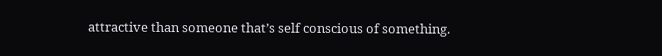attractive than someone that’s self conscious of something.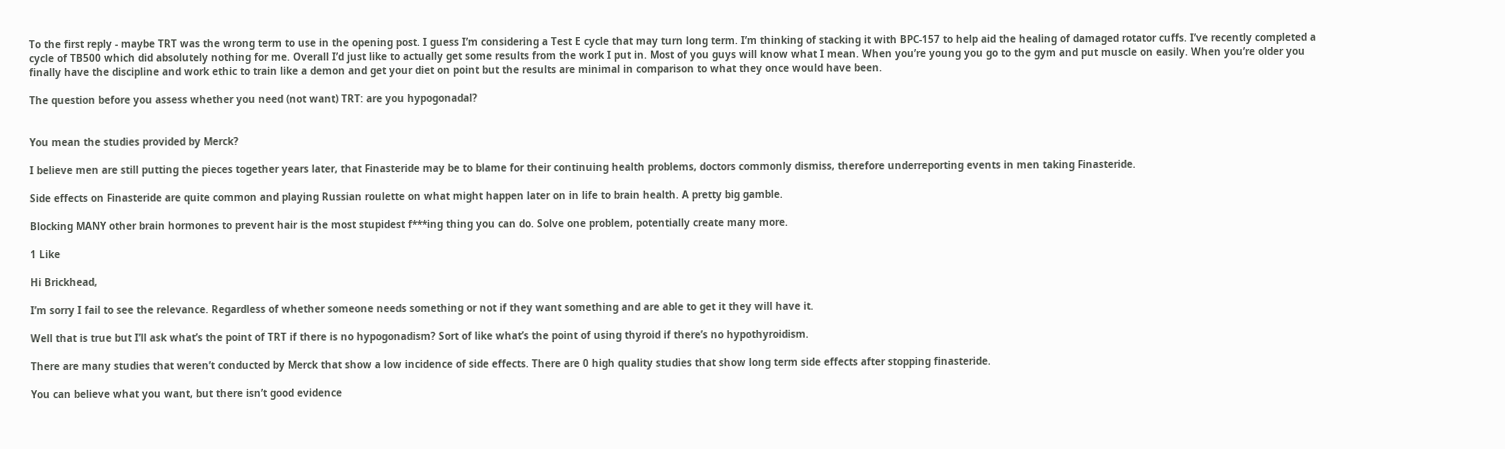To the first reply - maybe TRT was the wrong term to use in the opening post. I guess I’m considering a Test E cycle that may turn long term. I’m thinking of stacking it with BPC-157 to help aid the healing of damaged rotator cuffs. I’ve recently completed a cycle of TB500 which did absolutely nothing for me. Overall I’d just like to actually get some results from the work I put in. Most of you guys will know what I mean. When you’re young you go to the gym and put muscle on easily. When you’re older you finally have the discipline and work ethic to train like a demon and get your diet on point but the results are minimal in comparison to what they once would have been.

The question before you assess whether you need (not want) TRT: are you hypogonadal?


You mean the studies provided by Merck?

I believe men are still putting the pieces together years later, that Finasteride may be to blame for their continuing health problems, doctors commonly dismiss, therefore underreporting events in men taking Finasteride.

Side effects on Finasteride are quite common and playing Russian roulette on what might happen later on in life to brain health. A pretty big gamble.

Blocking MANY other brain hormones to prevent hair is the most stupidest f***ing thing you can do. Solve one problem, potentially create many more.

1 Like

Hi Brickhead,

I’m sorry I fail to see the relevance. Regardless of whether someone needs something or not if they want something and are able to get it they will have it.

Well that is true but I’ll ask what’s the point of TRT if there is no hypogonadism? Sort of like what’s the point of using thyroid if there’s no hypothyroidism.

There are many studies that weren’t conducted by Merck that show a low incidence of side effects. There are 0 high quality studies that show long term side effects after stopping finasteride.

You can believe what you want, but there isn’t good evidence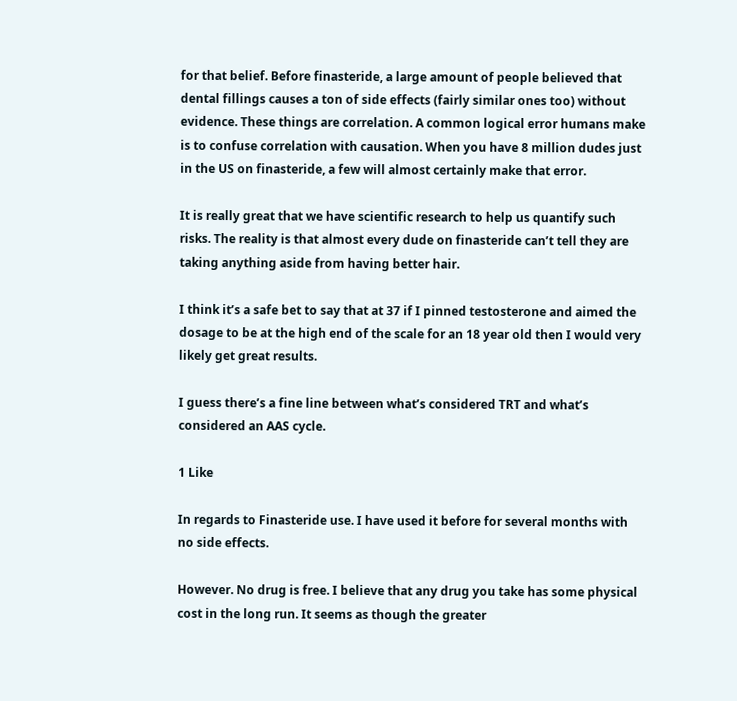for that belief. Before finasteride, a large amount of people believed that dental fillings causes a ton of side effects (fairly similar ones too) without evidence. These things are correlation. A common logical error humans make is to confuse correlation with causation. When you have 8 million dudes just in the US on finasteride, a few will almost certainly make that error.

It is really great that we have scientific research to help us quantify such risks. The reality is that almost every dude on finasteride can’t tell they are taking anything aside from having better hair.

I think it’s a safe bet to say that at 37 if I pinned testosterone and aimed the dosage to be at the high end of the scale for an 18 year old then I would very likely get great results.

I guess there’s a fine line between what’s considered TRT and what’s considered an AAS cycle.

1 Like

In regards to Finasteride use. I have used it before for several months with no side effects.

However. No drug is free. I believe that any drug you take has some physical cost in the long run. It seems as though the greater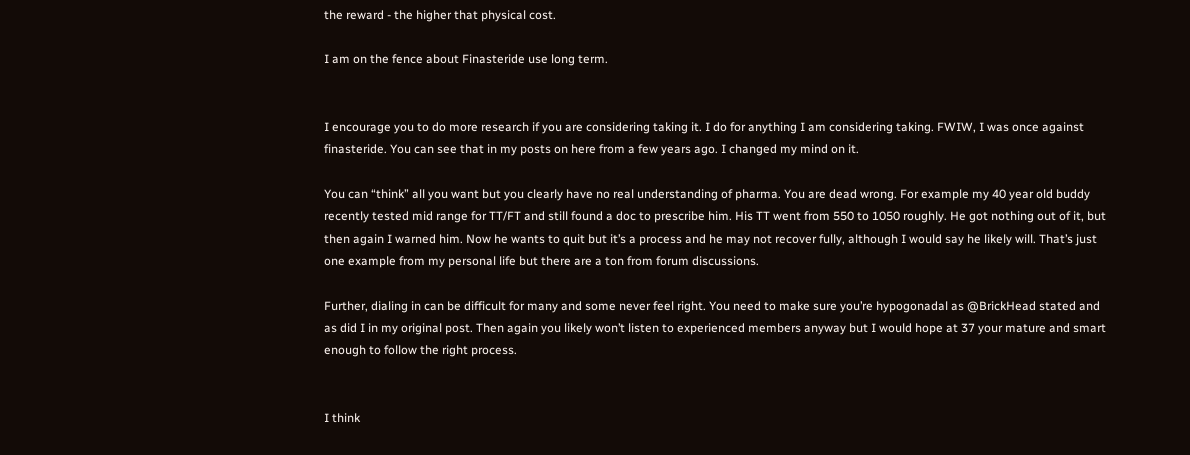the reward - the higher that physical cost.

I am on the fence about Finasteride use long term.


I encourage you to do more research if you are considering taking it. I do for anything I am considering taking. FWIW, I was once against finasteride. You can see that in my posts on here from a few years ago. I changed my mind on it.

You can “think” all you want but you clearly have no real understanding of pharma. You are dead wrong. For example my 40 year old buddy recently tested mid range for TT/FT and still found a doc to prescribe him. His TT went from 550 to 1050 roughly. He got nothing out of it, but then again I warned him. Now he wants to quit but it’s a process and he may not recover fully, although I would say he likely will. That’s just one example from my personal life but there are a ton from forum discussions.

Further, dialing in can be difficult for many and some never feel right. You need to make sure you’re hypogonadal as @BrickHead stated and as did I in my original post. Then again you likely won’t listen to experienced members anyway but I would hope at 37 your mature and smart enough to follow the right process.


I think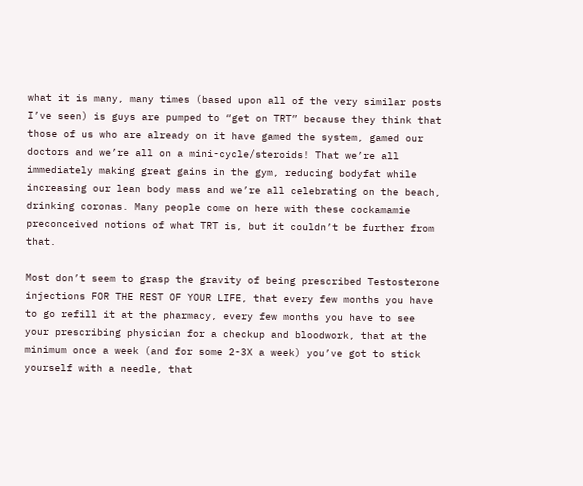what it is many, many times (based upon all of the very similar posts I’ve seen) is guys are pumped to “get on TRT” because they think that those of us who are already on it have gamed the system, gamed our doctors and we’re all on a mini-cycle/steroids! That we’re all immediately making great gains in the gym, reducing bodyfat while increasing our lean body mass and we’re all celebrating on the beach, drinking coronas. Many people come on here with these cockamamie preconceived notions of what TRT is, but it couldn’t be further from that.

Most don’t seem to grasp the gravity of being prescribed Testosterone injections FOR THE REST OF YOUR LIFE, that every few months you have to go refill it at the pharmacy, every few months you have to see your prescribing physician for a checkup and bloodwork, that at the minimum once a week (and for some 2-3X a week) you’ve got to stick yourself with a needle, that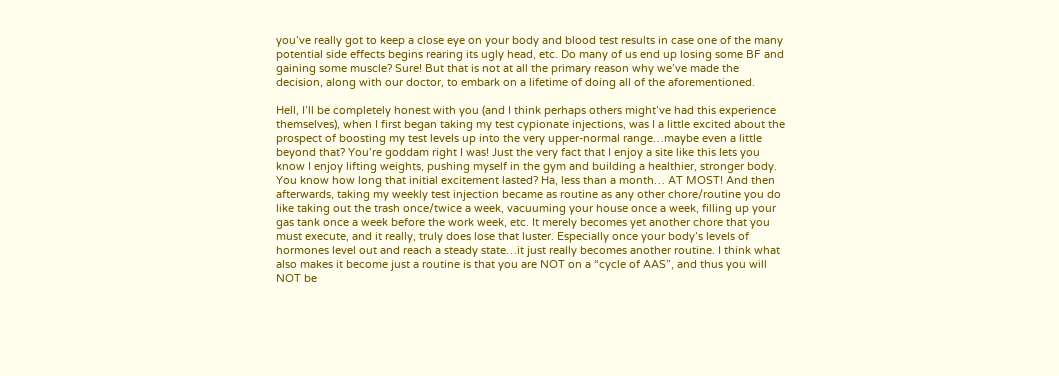you’ve really got to keep a close eye on your body and blood test results in case one of the many potential side effects begins rearing its ugly head, etc. Do many of us end up losing some BF and gaining some muscle? Sure! But that is not at all the primary reason why we’ve made the decision, along with our doctor, to embark on a lifetime of doing all of the aforementioned.

Hell, I’ll be completely honest with you (and I think perhaps others might’ve had this experience themselves), when I first began taking my test cypionate injections, was I a little excited about the prospect of boosting my test levels up into the very upper-normal range…maybe even a little beyond that? You’re goddam right I was! Just the very fact that I enjoy a site like this lets you know I enjoy lifting weights, pushing myself in the gym and building a healthier, stronger body. You know how long that initial excitement lasted? Ha, less than a month… AT MOST! And then afterwards, taking my weekly test injection became as routine as any other chore/routine you do like taking out the trash once/twice a week, vacuuming your house once a week, filling up your gas tank once a week before the work week, etc. It merely becomes yet another chore that you must execute, and it really, truly does lose that luster. Especially once your body’s levels of hormones level out and reach a steady state…it just really becomes another routine. I think what also makes it become just a routine is that you are NOT on a “cycle of AAS”, and thus you will NOT be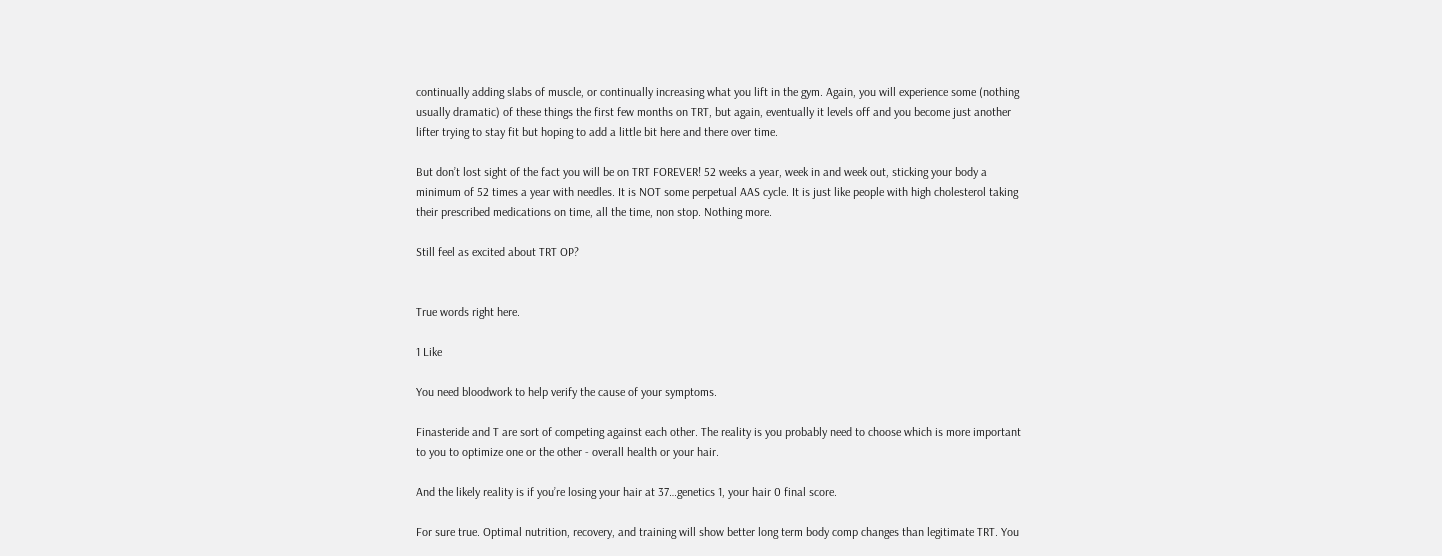continually adding slabs of muscle, or continually increasing what you lift in the gym. Again, you will experience some (nothing usually dramatic) of these things the first few months on TRT, but again, eventually it levels off and you become just another lifter trying to stay fit but hoping to add a little bit here and there over time.

But don’t lost sight of the fact you will be on TRT FOREVER! 52 weeks a year, week in and week out, sticking your body a minimum of 52 times a year with needles. It is NOT some perpetual AAS cycle. It is just like people with high cholesterol taking their prescribed medications on time, all the time, non stop. Nothing more.

Still feel as excited about TRT OP?


True words right here.

1 Like

You need bloodwork to help verify the cause of your symptoms.

Finasteride and T are sort of competing against each other. The reality is you probably need to choose which is more important to you to optimize one or the other - overall health or your hair.

And the likely reality is if you’re losing your hair at 37…genetics 1, your hair 0 final score.

For sure true. Optimal nutrition, recovery, and training will show better long term body comp changes than legitimate TRT. You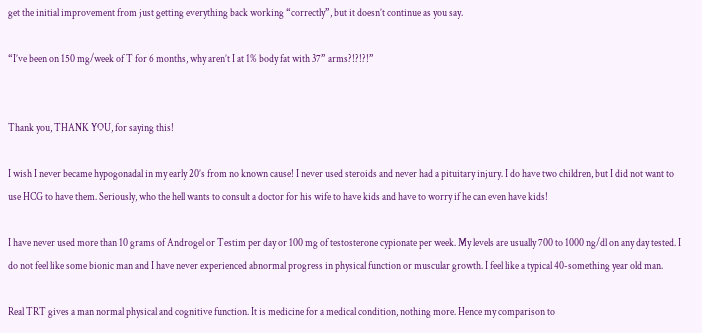get the initial improvement from just getting everything back working “correctly”, but it doesn’t continue as you say.

“I’ve been on 150 mg/week of T for 6 months, why aren’t I at 1% body fat with 37” arms?!?!?!”


Thank you, THANK YOU, for saying this!

I wish I never became hypogonadal in my early 20’s from no known cause! I never used steroids and never had a pituitary injury. I do have two children, but I did not want to use HCG to have them. Seriously, who the hell wants to consult a doctor for his wife to have kids and have to worry if he can even have kids!

I have never used more than 10 grams of Androgel or Testim per day or 100 mg of testosterone cypionate per week. My levels are usually 700 to 1000 ng/dl on any day tested. I do not feel like some bionic man and I have never experienced abnormal progress in physical function or muscular growth. I feel like a typical 40-something year old man.

Real TRT gives a man normal physical and cognitive function. It is medicine for a medical condition, nothing more. Hence my comparison to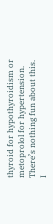thyroid for hypothyroidism or metoprolol for hypertension. There’s nothing fun about this. I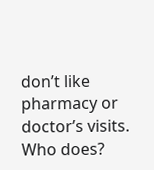don’t like pharmacy or doctor’s visits. Who does?